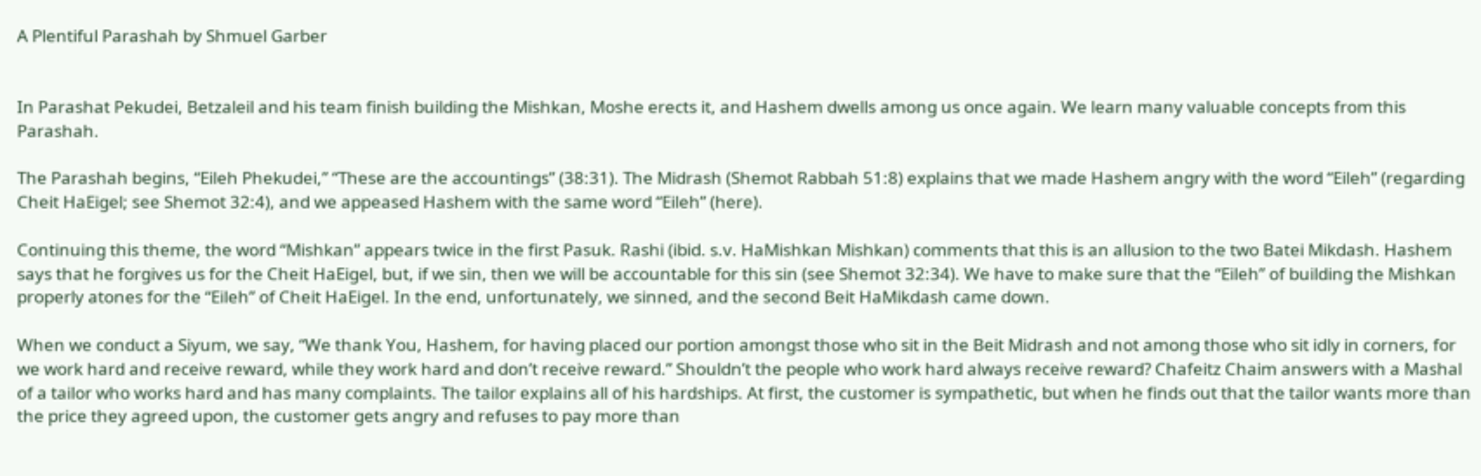A Plentiful Parashah by Shmuel Garber


In Parashat Pekudei, Betzaleil and his team finish building the Mishkan, Moshe erects it, and Hashem dwells among us once again. We learn many valuable concepts from this Parashah.

The Parashah begins, “Eileh Phekudei,” “These are the accountings” (38:31). The Midrash (Shemot Rabbah 51:8) explains that we made Hashem angry with the word “Eileh” (regarding Cheit HaEigel; see Shemot 32:4), and we appeased Hashem with the same word “Eileh” (here).

Continuing this theme, the word “Mishkan” appears twice in the first Pasuk. Rashi (ibid. s.v. HaMishkan Mishkan) comments that this is an allusion to the two Batei Mikdash. Hashem says that he forgives us for the Cheit HaEigel, but, if we sin, then we will be accountable for this sin (see Shemot 32:34). We have to make sure that the “Eileh” of building the Mishkan properly atones for the “Eileh” of Cheit HaEigel. In the end, unfortunately, we sinned, and the second Beit HaMikdash came down.

When we conduct a Siyum, we say, “We thank You, Hashem, for having placed our portion amongst those who sit in the Beit Midrash and not among those who sit idly in corners, for we work hard and receive reward, while they work hard and don’t receive reward.” Shouldn’t the people who work hard always receive reward? Chafeitz Chaim answers with a Mashal of a tailor who works hard and has many complaints. The tailor explains all of his hardships. At first, the customer is sympathetic, but when he finds out that the tailor wants more than the price they agreed upon, the customer gets angry and refuses to pay more than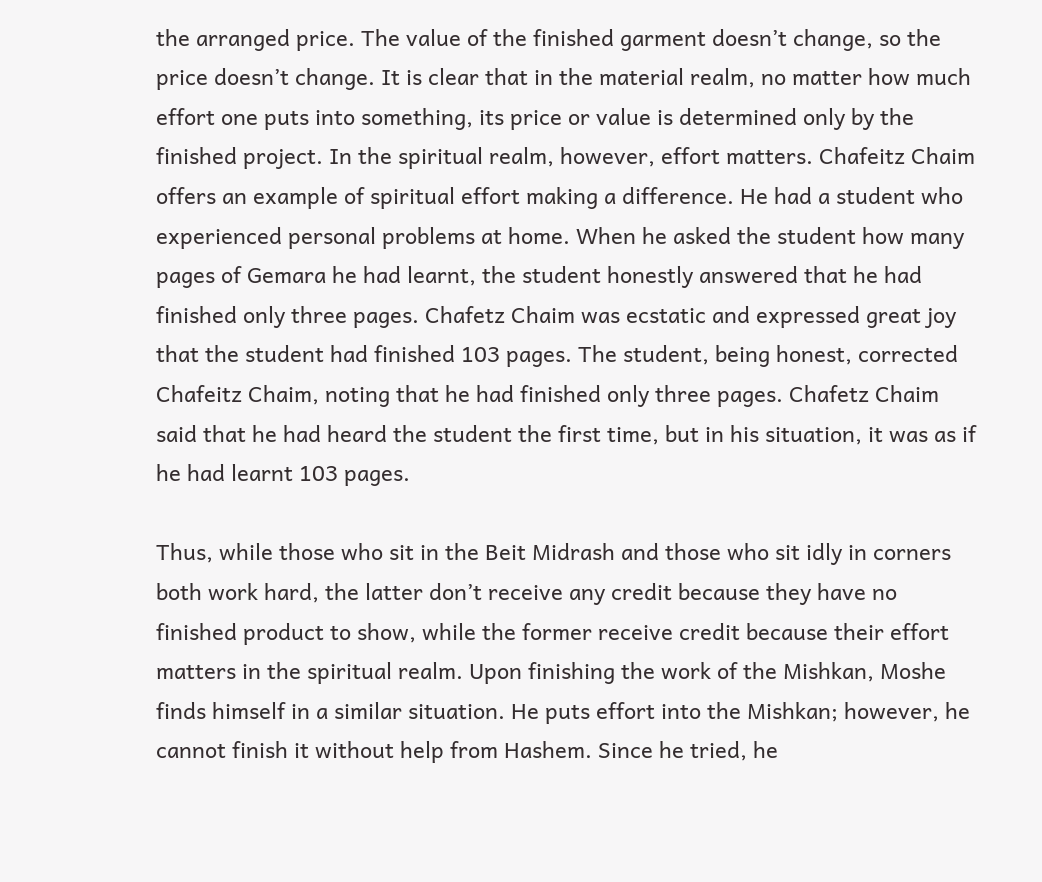the arranged price. The value of the finished garment doesn’t change, so the price doesn’t change. It is clear that in the material realm, no matter how much effort one puts into something, its price or value is determined only by the finished project. In the spiritual realm, however, effort matters. Chafeitz Chaim offers an example of spiritual effort making a difference. He had a student who experienced personal problems at home. When he asked the student how many pages of Gemara he had learnt, the student honestly answered that he had finished only three pages. Chafetz Chaim was ecstatic and expressed great joy that the student had finished 103 pages. The student, being honest, corrected Chafeitz Chaim, noting that he had finished only three pages. Chafetz Chaim said that he had heard the student the first time, but in his situation, it was as if he had learnt 103 pages.

Thus, while those who sit in the Beit Midrash and those who sit idly in corners both work hard, the latter don’t receive any credit because they have no finished product to show, while the former receive credit because their effort matters in the spiritual realm. Upon finishing the work of the Mishkan, Moshe finds himself in a similar situation. He puts effort into the Mishkan; however, he cannot finish it without help from Hashem. Since he tried, he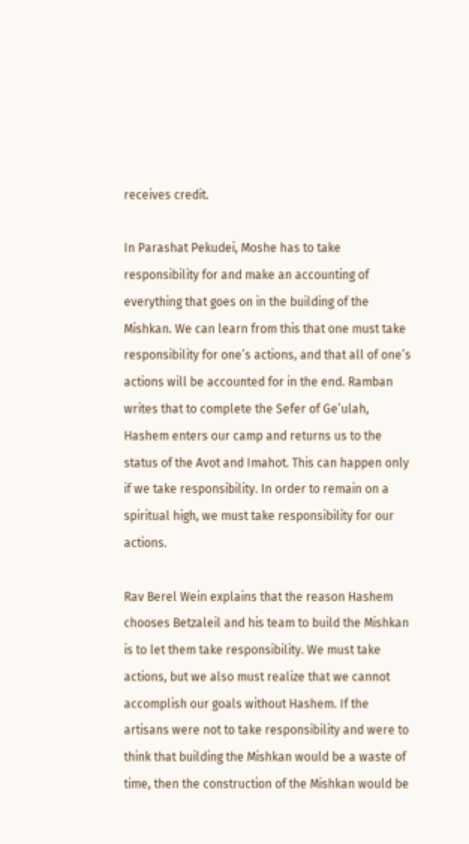receives credit.

In Parashat Pekudei, Moshe has to take responsibility for and make an accounting of everything that goes on in the building of the Mishkan. We can learn from this that one must take responsibility for one’s actions, and that all of one’s actions will be accounted for in the end. Ramban writes that to complete the Sefer of Ge’ulah, Hashem enters our camp and returns us to the status of the Avot and Imahot. This can happen only if we take responsibility. In order to remain on a spiritual high, we must take responsibility for our actions.

Rav Berel Wein explains that the reason Hashem chooses Betzaleil and his team to build the Mishkan is to let them take responsibility. We must take actions, but we also must realize that we cannot accomplish our goals without Hashem. If the artisans were not to take responsibility and were to think that building the Mishkan would be a waste of time, then the construction of the Mishkan would be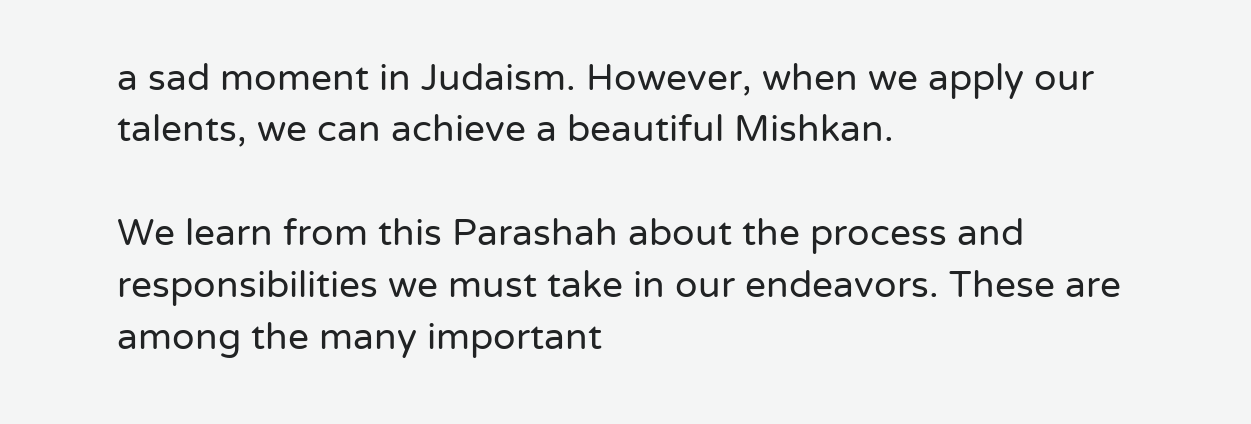a sad moment in Judaism. However, when we apply our talents, we can achieve a beautiful Mishkan.

We learn from this Parashah about the process and responsibilities we must take in our endeavors. These are among the many important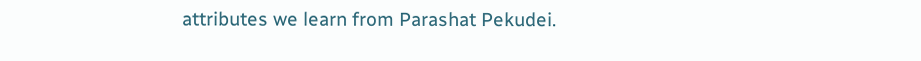attributes we learn from Parashat Pekudei.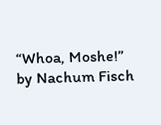“Whoa, Moshe!” by Nachum Fisch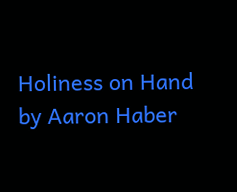Holiness on Hand by Aaron Haber